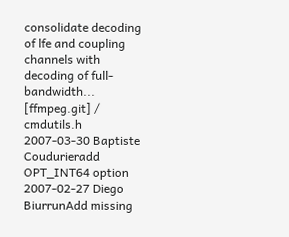consolidate decoding of lfe and coupling channels with decoding of full-bandwidth...
[ffmpeg.git] / cmdutils.h
2007-03-30 Baptiste Coudurieradd OPT_INT64 option
2007-02-27 Diego BiurrunAdd missing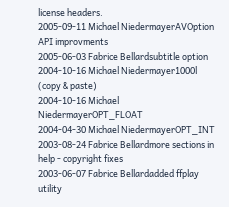license headers.
2005-09-11 Michael NiedermayerAVOption API improvments
2005-06-03 Fabrice Bellardsubtitle option
2004-10-16 Michael Niedermayer1000l (copy & paste)
2004-10-16 Michael NiedermayerOPT_FLOAT
2004-04-30 Michael NiedermayerOPT_INT
2003-08-24 Fabrice Bellardmore sections in help - copyright fixes
2003-06-07 Fabrice Bellardadded ffplay utility